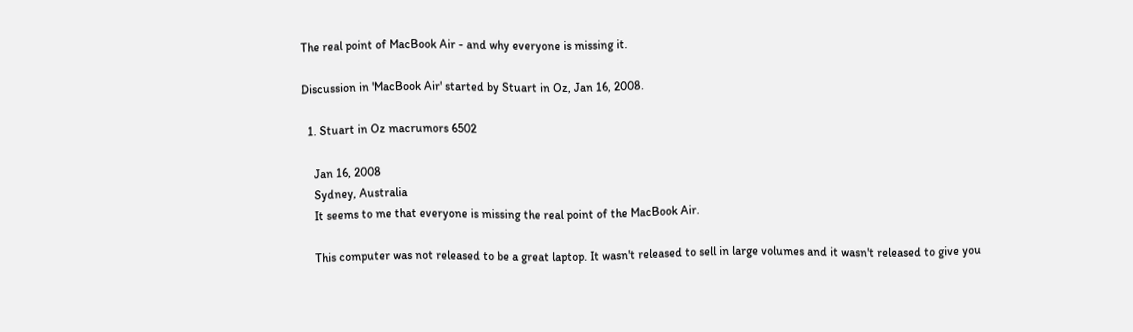The real point of MacBook Air - and why everyone is missing it.

Discussion in 'MacBook Air' started by Stuart in Oz, Jan 16, 2008.

  1. Stuart in Oz macrumors 6502

    Jan 16, 2008
    Sydney, Australia
    It seems to me that everyone is missing the real point of the MacBook Air.

    This computer was not released to be a great laptop. It wasn't released to sell in large volumes and it wasn't released to give you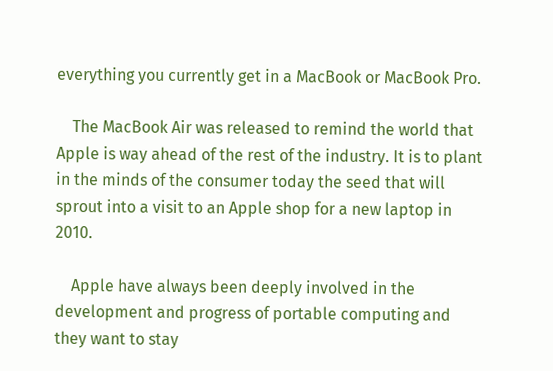everything you currently get in a MacBook or MacBook Pro.

    The MacBook Air was released to remind the world that Apple is way ahead of the rest of the industry. It is to plant in the minds of the consumer today the seed that will sprout into a visit to an Apple shop for a new laptop in 2010.

    Apple have always been deeply involved in the development and progress of portable computing and they want to stay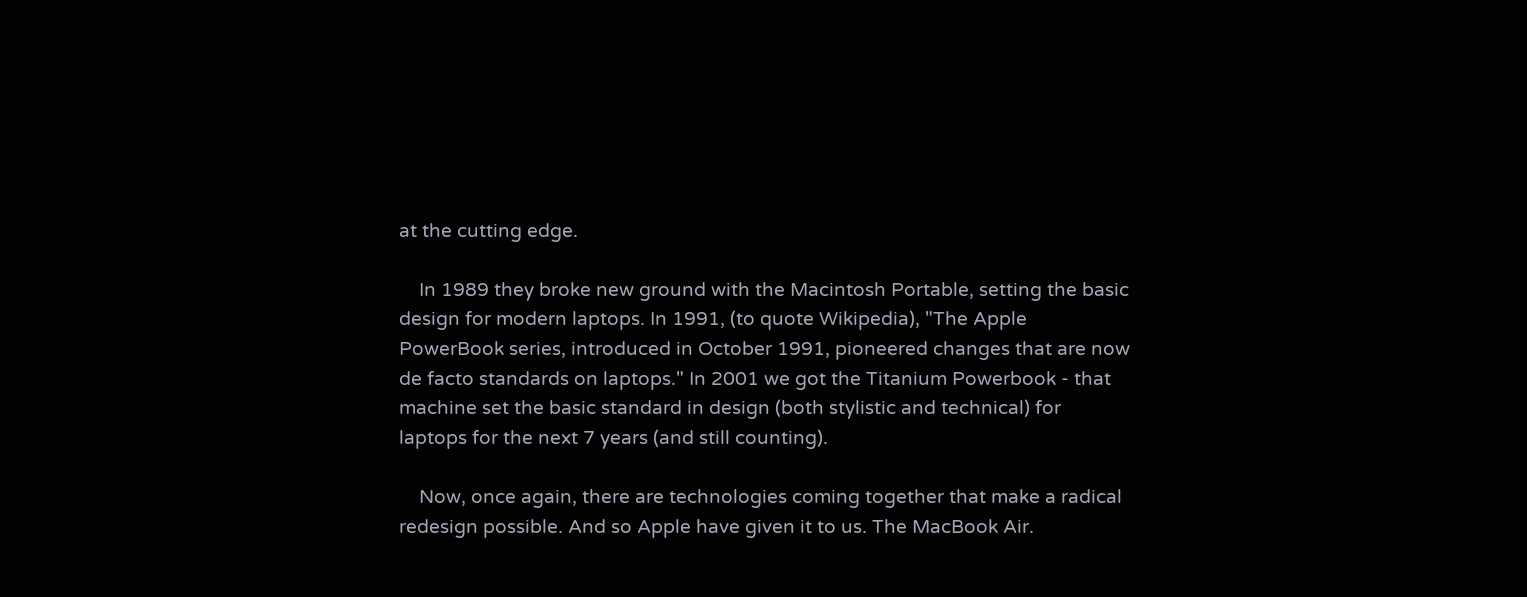at the cutting edge.

    In 1989 they broke new ground with the Macintosh Portable, setting the basic design for modern laptops. In 1991, (to quote Wikipedia), "The Apple PowerBook series, introduced in October 1991, pioneered changes that are now de facto standards on laptops." In 2001 we got the Titanium Powerbook - that machine set the basic standard in design (both stylistic and technical) for laptops for the next 7 years (and still counting).

    Now, once again, there are technologies coming together that make a radical redesign possible. And so Apple have given it to us. The MacBook Air.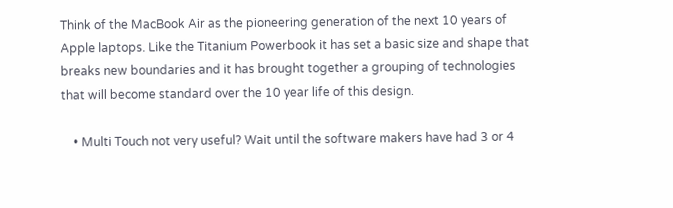Think of the MacBook Air as the pioneering generation of the next 10 years of Apple laptops. Like the Titanium Powerbook it has set a basic size and shape that breaks new boundaries and it has brought together a grouping of technologies that will become standard over the 10 year life of this design.

    • Multi Touch not very useful? Wait until the software makers have had 3 or 4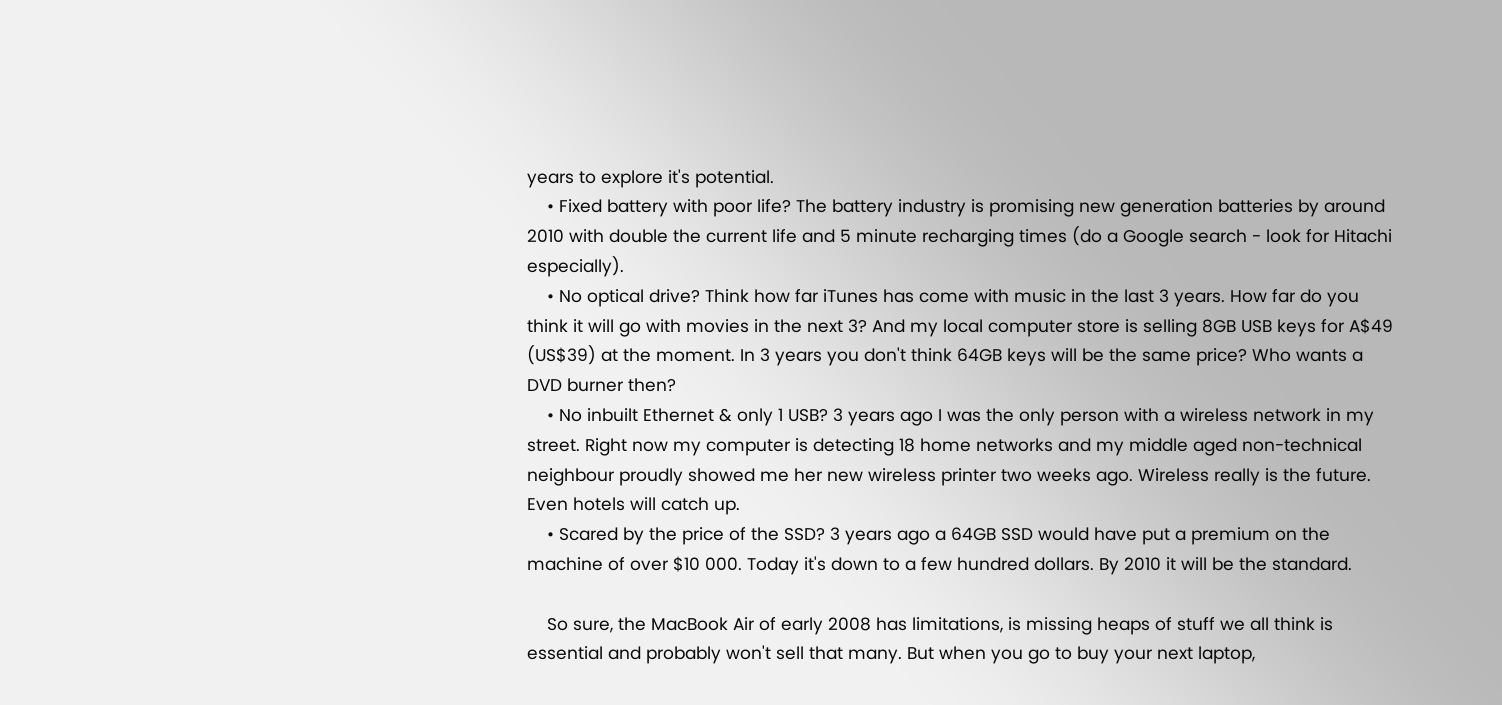years to explore it's potential.
    • Fixed battery with poor life? The battery industry is promising new generation batteries by around 2010 with double the current life and 5 minute recharging times (do a Google search - look for Hitachi especially).
    • No optical drive? Think how far iTunes has come with music in the last 3 years. How far do you think it will go with movies in the next 3? And my local computer store is selling 8GB USB keys for A$49 (US$39) at the moment. In 3 years you don't think 64GB keys will be the same price? Who wants a DVD burner then?
    • No inbuilt Ethernet & only 1 USB? 3 years ago I was the only person with a wireless network in my street. Right now my computer is detecting 18 home networks and my middle aged non-technical neighbour proudly showed me her new wireless printer two weeks ago. Wireless really is the future. Even hotels will catch up.
    • Scared by the price of the SSD? 3 years ago a 64GB SSD would have put a premium on the machine of over $10 000. Today it's down to a few hundred dollars. By 2010 it will be the standard.

    So sure, the MacBook Air of early 2008 has limitations, is missing heaps of stuff we all think is essential and probably won't sell that many. But when you go to buy your next laptop,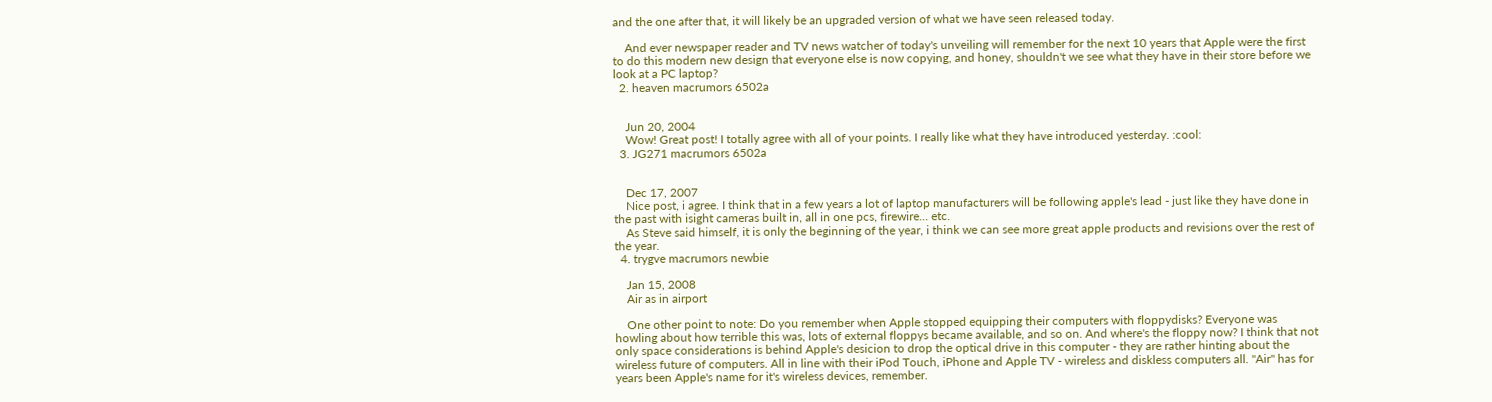and the one after that, it will likely be an upgraded version of what we have seen released today.

    And ever newspaper reader and TV news watcher of today's unveiling will remember for the next 10 years that Apple were the first to do this modern new design that everyone else is now copying, and honey, shouldn't we see what they have in their store before we look at a PC laptop?
  2. heaven macrumors 6502a


    Jun 20, 2004
    Wow! Great post! I totally agree with all of your points. I really like what they have introduced yesterday. :cool:
  3. JG271 macrumors 6502a


    Dec 17, 2007
    Nice post, i agree. I think that in a few years a lot of laptop manufacturers will be following apple's lead - just like they have done in the past with isight cameras built in, all in one pcs, firewire... etc.
    As Steve said himself, it is only the beginning of the year, i think we can see more great apple products and revisions over the rest of the year.
  4. trygve macrumors newbie

    Jan 15, 2008
    Air as in airport

    One other point to note: Do you remember when Apple stopped equipping their computers with floppydisks? Everyone was howling about how terrible this was, lots of external floppys became available, and so on. And where's the floppy now? I think that not only space considerations is behind Apple's desicion to drop the optical drive in this computer - they are rather hinting about the wireless future of computers. All in line with their iPod Touch, iPhone and Apple TV - wireless and diskless computers all. "Air" has for years been Apple's name for it's wireless devices, remember.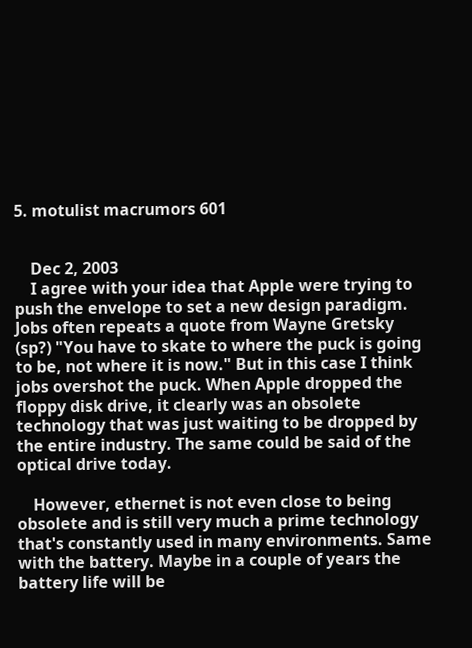5. motulist macrumors 601


    Dec 2, 2003
    I agree with your idea that Apple were trying to push the envelope to set a new design paradigm. Jobs often repeats a quote from Wayne Gretsky (sp?) "You have to skate to where the puck is going to be, not where it is now." But in this case I think jobs overshot the puck. When Apple dropped the floppy disk drive, it clearly was an obsolete technology that was just waiting to be dropped by the entire industry. The same could be said of the optical drive today.

    However, ethernet is not even close to being obsolete and is still very much a prime technology that's constantly used in many environments. Same with the battery. Maybe in a couple of years the battery life will be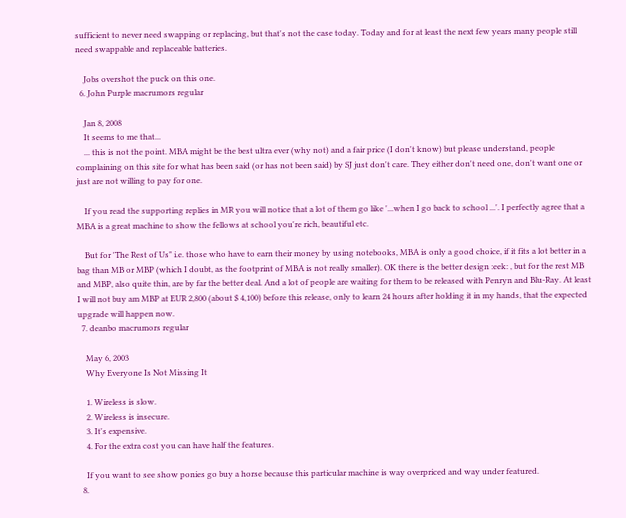sufficient to never need swapping or replacing, but that's not the case today. Today and for at least the next few years many people still need swappable and replaceable batteries.

    Jobs overshot the puck on this one.
  6. John Purple macrumors regular

    Jan 8, 2008
    It seems to me that...
    ... this is not the point. MBA might be the best ultra ever (why not) and a fair price (I don't know) but please understand, people complaining on this site for what has been said (or has not been said) by SJ just don't care. They either don't need one, don't want one or just are not willing to pay for one.

    If you read the supporting replies in MR you will notice that a lot of them go like '...when I go back to school ...'. I perfectly agree that a MBA is a great machine to show the fellows at school you're rich, beautiful etc.

    But for 'The Rest of Us" i.e. those who have to earn their money by using notebooks, MBA is only a good choice, if it fits a lot better in a bag than MB or MBP (which I doubt, as the footprint of MBA is not really smaller). OK there is the better design :eek: , but for the rest MB and MBP, also quite thin, are by far the better deal. And a lot of people are waiting for them to be released with Penryn and Blu-Ray. At least I will not buy am MBP at EUR 2,800 (about $ 4,100) before this release, only to learn 24 hours after holding it in my hands, that the expected upgrade will happen now.
  7. deanbo macrumors regular

    May 6, 2003
    Why Everyone Is Not Missing It

    1. Wireless is slow.
    2. Wireless is insecure.
    3. It's expensive.
    4. For the extra cost you can have half the features.

    If you want to see show ponies go buy a horse because this particular machine is way overpriced and way under featured.
  8.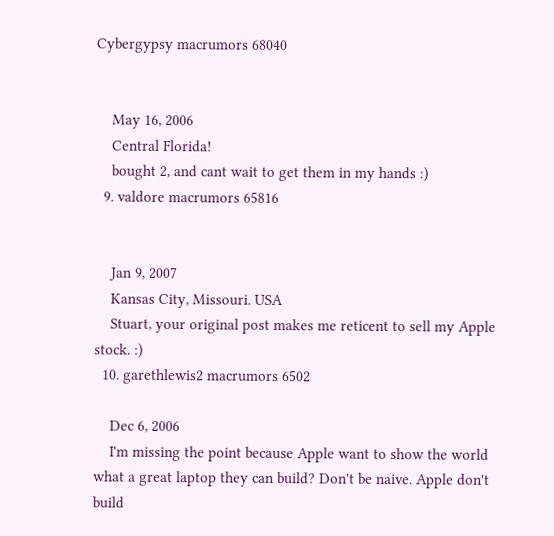Cybergypsy macrumors 68040


    May 16, 2006
    Central Florida!
    bought 2, and cant wait to get them in my hands :)
  9. valdore macrumors 65816


    Jan 9, 2007
    Kansas City, Missouri. USA
    Stuart, your original post makes me reticent to sell my Apple stock. :)
  10. garethlewis2 macrumors 6502

    Dec 6, 2006
    I'm missing the point because Apple want to show the world what a great laptop they can build? Don't be naive. Apple don't build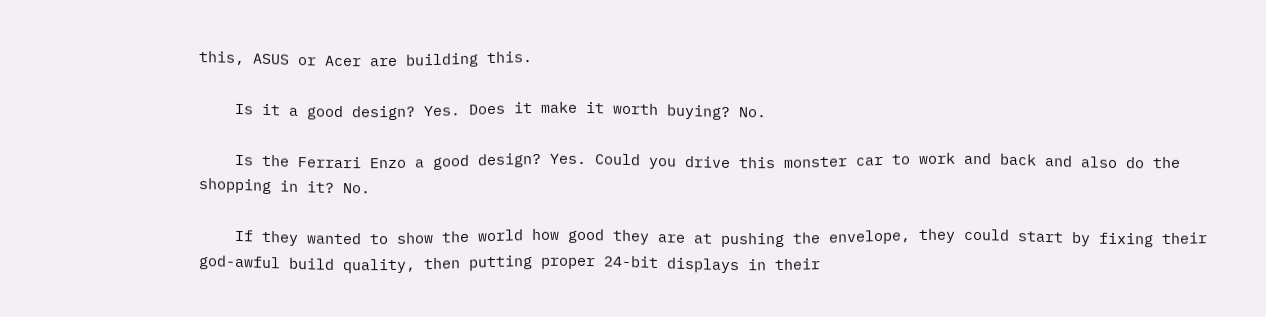this, ASUS or Acer are building this.

    Is it a good design? Yes. Does it make it worth buying? No.

    Is the Ferrari Enzo a good design? Yes. Could you drive this monster car to work and back and also do the shopping in it? No.

    If they wanted to show the world how good they are at pushing the envelope, they could start by fixing their god-awful build quality, then putting proper 24-bit displays in their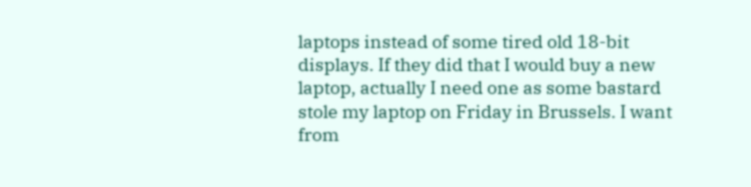laptops instead of some tired old 18-bit displays. If they did that I would buy a new laptop, actually I need one as some bastard stole my laptop on Friday in Brussels. I want from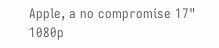Apple, a no compromise 17" 1080p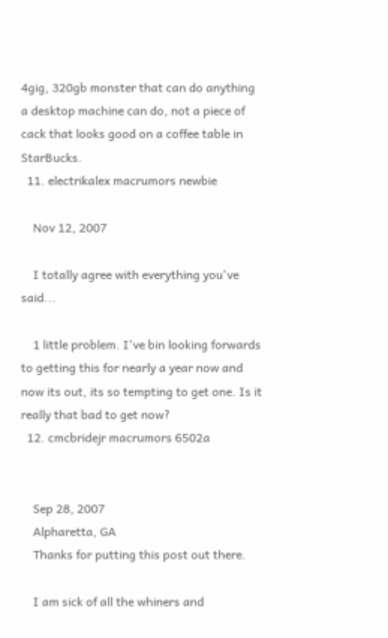4gig, 320gb monster that can do anything a desktop machine can do, not a piece of cack that looks good on a coffee table in StarBucks.
  11. electrikalex macrumors newbie

    Nov 12, 2007

    I totally agree with everything you've said...

    1 little problem. I've bin looking forwards to getting this for nearly a year now and now its out, its so tempting to get one. Is it really that bad to get now?
  12. cmcbridejr macrumors 6502a


    Sep 28, 2007
    Alpharetta, GA
    Thanks for putting this post out there.

    I am sick of all the whiners and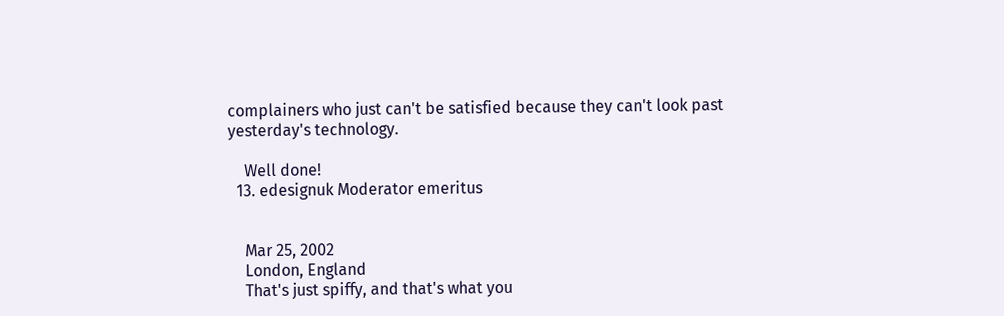complainers who just can't be satisfied because they can't look past yesterday's technology.

    Well done!
  13. edesignuk Moderator emeritus


    Mar 25, 2002
    London, England
    That's just spiffy, and that's what you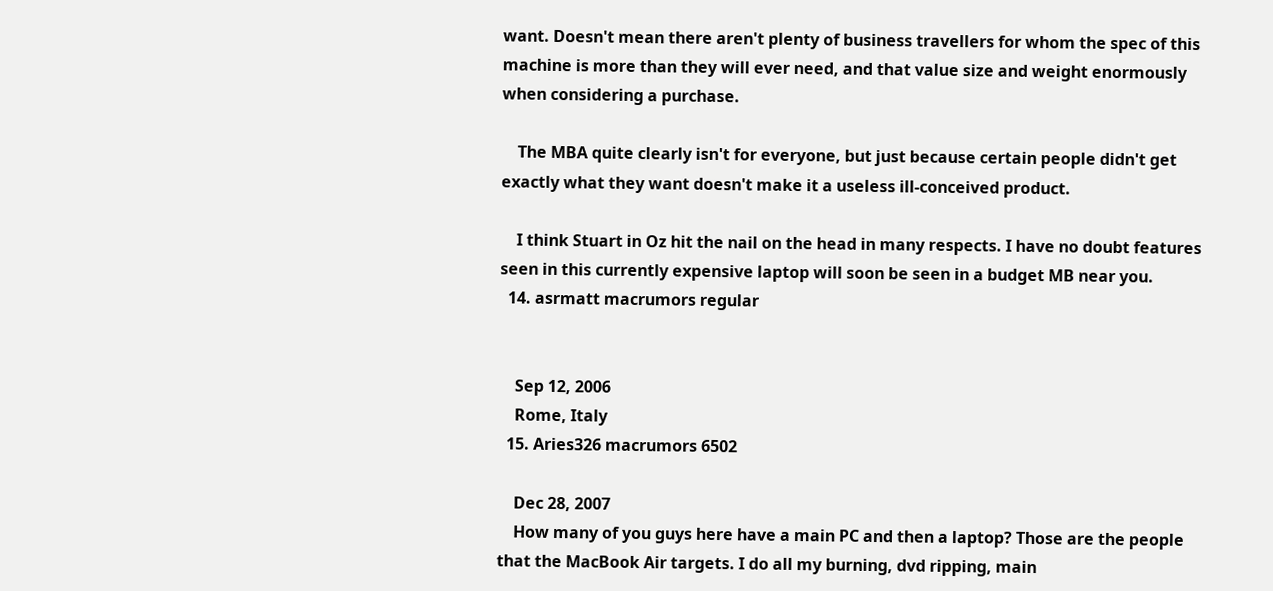want. Doesn't mean there aren't plenty of business travellers for whom the spec of this machine is more than they will ever need, and that value size and weight enormously when considering a purchase.

    The MBA quite clearly isn't for everyone, but just because certain people didn't get exactly what they want doesn't make it a useless ill-conceived product.

    I think Stuart in Oz hit the nail on the head in many respects. I have no doubt features seen in this currently expensive laptop will soon be seen in a budget MB near you.
  14. asrmatt macrumors regular


    Sep 12, 2006
    Rome, Italy
  15. Aries326 macrumors 6502

    Dec 28, 2007
    How many of you guys here have a main PC and then a laptop? Those are the people that the MacBook Air targets. I do all my burning, dvd ripping, main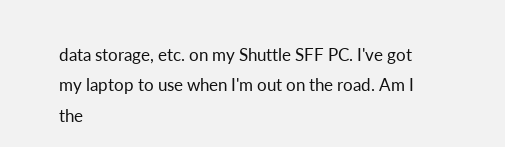data storage, etc. on my Shuttle SFF PC. I've got my laptop to use when I'm out on the road. Am I the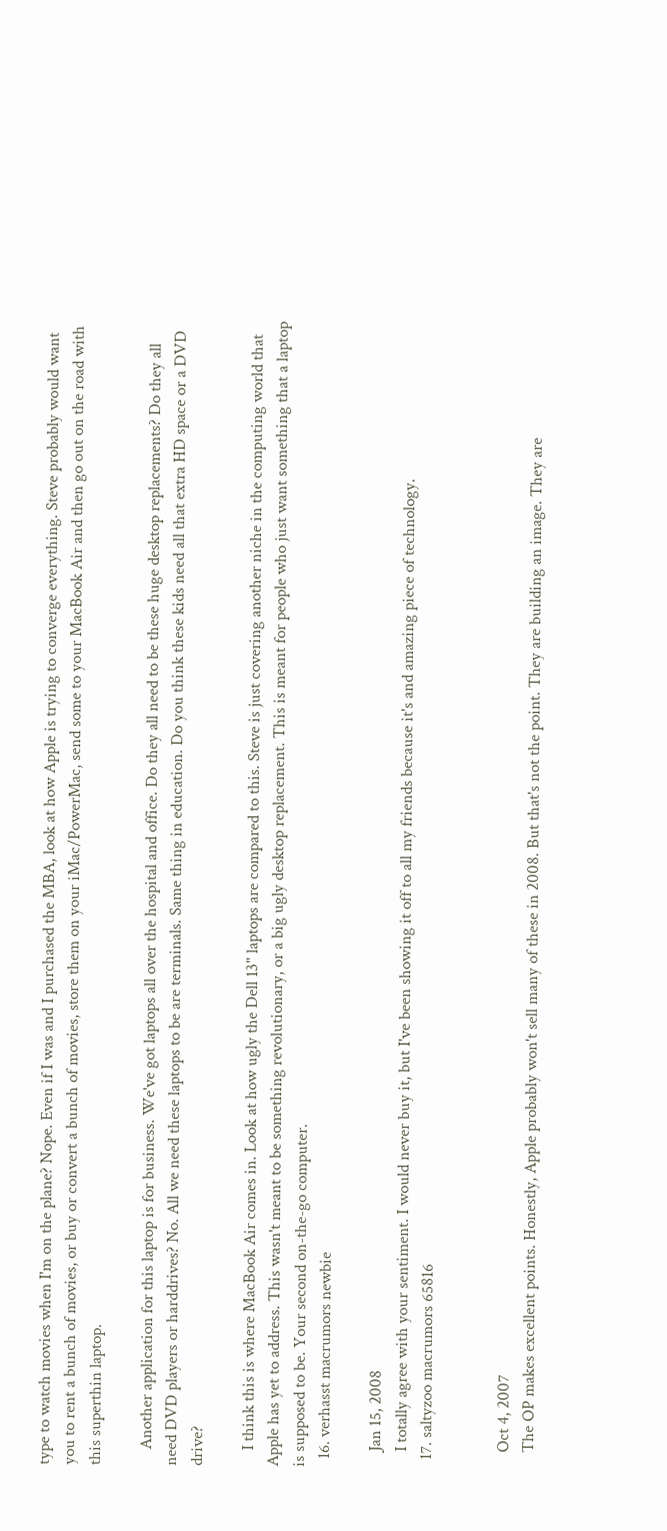type to watch movies when I'm on the plane? Nope. Even if I was and I purchased the MBA, look at how Apple is trying to converge everything. Steve probably would want you to rent a bunch of movies, or buy or convert a bunch of movies, store them on your iMac/PowerMac, send some to your MacBook Air and then go out on the road with this superthin laptop.

    Another application for this laptop is for business. We've got laptops all over the hospital and office. Do they all need to be these huge desktop replacements? Do they all need DVD players or harddrives? No. All we need these laptops to be are terminals. Same thing in education. Do you think these kids need all that extra HD space or a DVD drive?

    I think this is where MacBook Air comes in. Look at how ugly the Dell 13" laptops are compared to this. Steve is just covering another niche in the computing world that Apple has yet to address. This wasn't meant to be something revolutionary, or a big ugly desktop replacement. This is meant for people who just want something that a laptop is supposed to be. Your second on-the-go computer.
  16. verhasst macrumors newbie

    Jan 15, 2008
    I totally agree with your sentiment. I would never buy it, but I've been showing it off to all my friends because it's and amazing piece of technology.
  17. saltyzoo macrumors 65816


    Oct 4, 2007
    The OP makes excellent points. Honestly, Apple probably won't sell many of these in 2008. But that's not the point. They are building an image. They are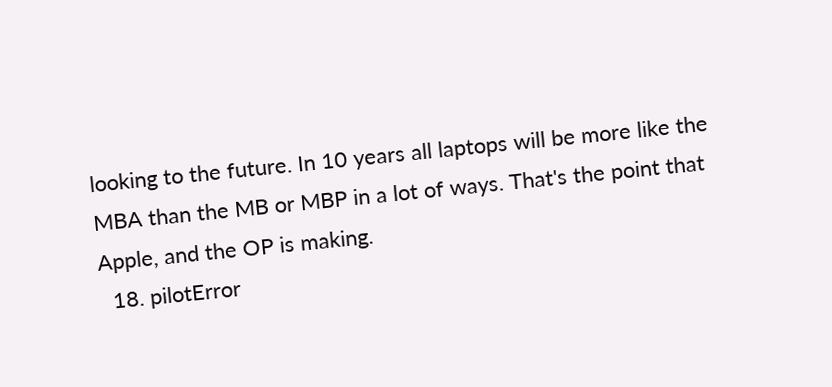looking to the future. In 10 years all laptops will be more like the MBA than the MB or MBP in a lot of ways. That's the point that Apple, and the OP is making.
  18. pilotError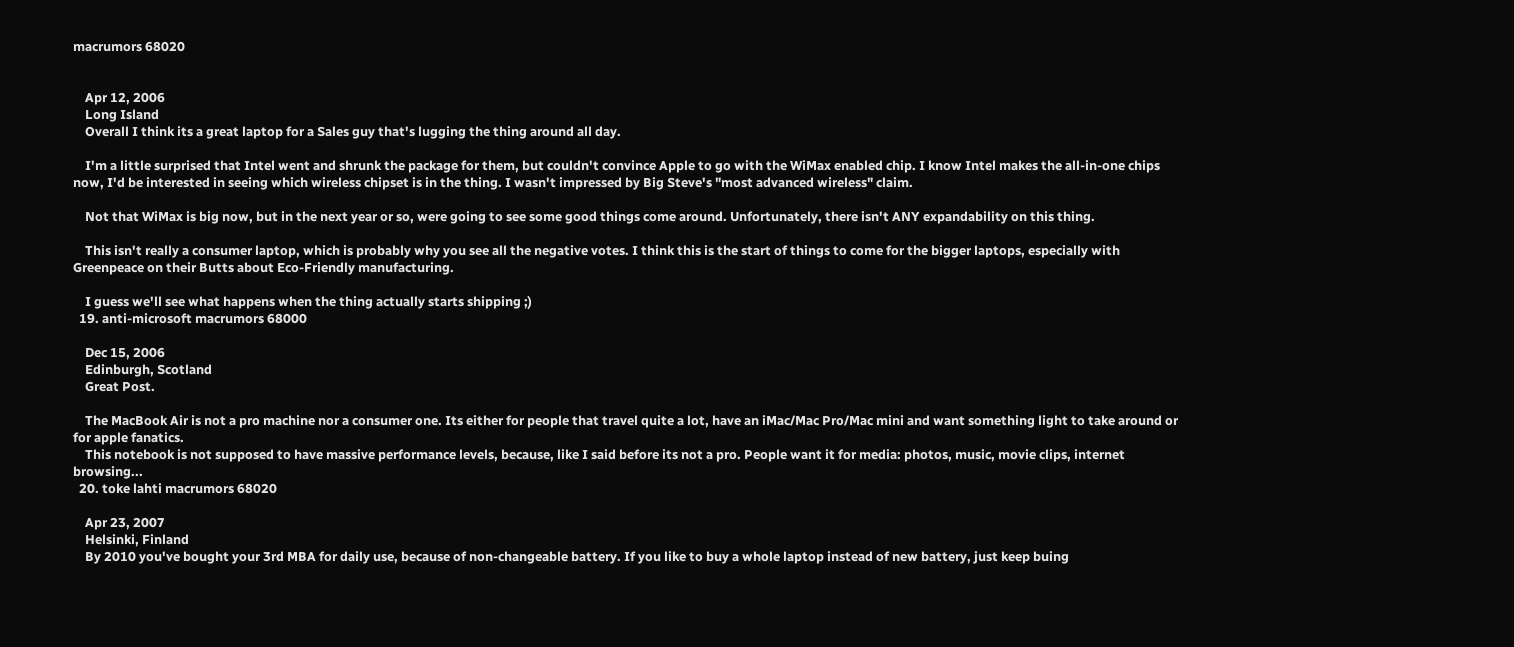macrumors 68020


    Apr 12, 2006
    Long Island
    Overall I think its a great laptop for a Sales guy that's lugging the thing around all day.

    I'm a little surprised that Intel went and shrunk the package for them, but couldn't convince Apple to go with the WiMax enabled chip. I know Intel makes the all-in-one chips now, I'd be interested in seeing which wireless chipset is in the thing. I wasn't impressed by Big Steve's "most advanced wireless" claim.

    Not that WiMax is big now, but in the next year or so, were going to see some good things come around. Unfortunately, there isn't ANY expandability on this thing.

    This isn't really a consumer laptop, which is probably why you see all the negative votes. I think this is the start of things to come for the bigger laptops, especially with Greenpeace on their Butts about Eco-Friendly manufacturing.

    I guess we'll see what happens when the thing actually starts shipping ;)
  19. anti-microsoft macrumors 68000

    Dec 15, 2006
    Edinburgh, Scotland
    Great Post.

    The MacBook Air is not a pro machine nor a consumer one. Its either for people that travel quite a lot, have an iMac/Mac Pro/Mac mini and want something light to take around or for apple fanatics.
    This notebook is not supposed to have massive performance levels, because, like I said before its not a pro. People want it for media: photos, music, movie clips, internet browsing...
  20. toke lahti macrumors 68020

    Apr 23, 2007
    Helsinki, Finland
    By 2010 you've bought your 3rd MBA for daily use, because of non-changeable battery. If you like to buy a whole laptop instead of new battery, just keep buing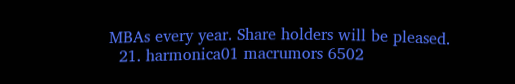MBAs every year. Share holders will be pleased.
  21. harmonica01 macrumors 6502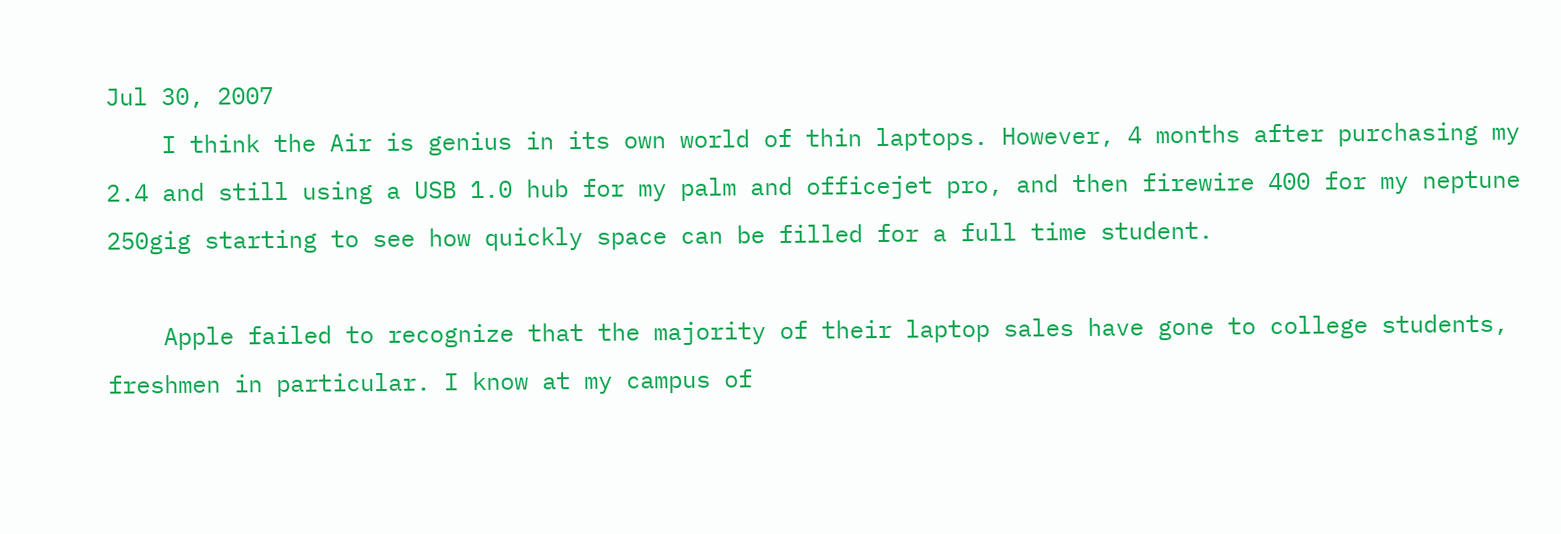Jul 30, 2007
    I think the Air is genius in its own world of thin laptops. However, 4 months after purchasing my 2.4 and still using a USB 1.0 hub for my palm and officejet pro, and then firewire 400 for my neptune 250gig starting to see how quickly space can be filled for a full time student.

    Apple failed to recognize that the majority of their laptop sales have gone to college students, freshmen in particular. I know at my campus of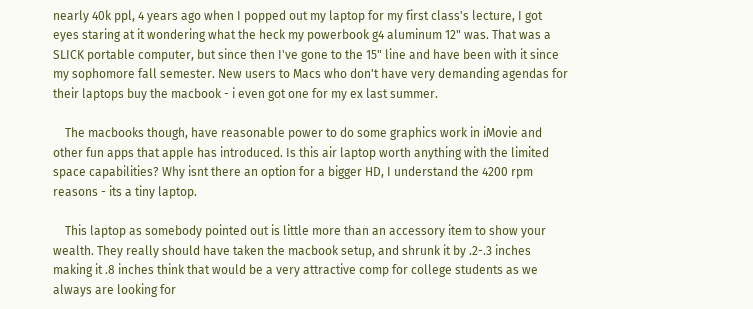nearly 40k ppl, 4 years ago when I popped out my laptop for my first class's lecture, I got eyes staring at it wondering what the heck my powerbook g4 aluminum 12" was. That was a SLICK portable computer, but since then I've gone to the 15" line and have been with it since my sophomore fall semester. New users to Macs who don't have very demanding agendas for their laptops buy the macbook - i even got one for my ex last summer.

    The macbooks though, have reasonable power to do some graphics work in iMovie and other fun apps that apple has introduced. Is this air laptop worth anything with the limited space capabilities? Why isnt there an option for a bigger HD, I understand the 4200 rpm reasons - its a tiny laptop.

    This laptop as somebody pointed out is little more than an accessory item to show your wealth. They really should have taken the macbook setup, and shrunk it by .2-.3 inches making it .8 inches think that would be a very attractive comp for college students as we always are looking for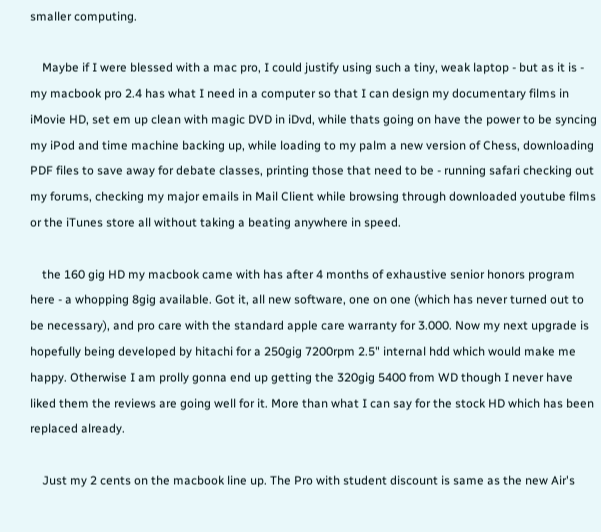smaller computing.

    Maybe if I were blessed with a mac pro, I could justify using such a tiny, weak laptop - but as it is - my macbook pro 2.4 has what I need in a computer so that I can design my documentary films in iMovie HD, set em up clean with magic DVD in iDvd, while thats going on have the power to be syncing my iPod and time machine backing up, while loading to my palm a new version of Chess, downloading PDF files to save away for debate classes, printing those that need to be - running safari checking out my forums, checking my major emails in Mail Client while browsing through downloaded youtube films or the iTunes store all without taking a beating anywhere in speed.

    the 160 gig HD my macbook came with has after 4 months of exhaustive senior honors program here - a whopping 8gig available. Got it, all new software, one on one (which has never turned out to be necessary), and pro care with the standard apple care warranty for 3.000. Now my next upgrade is hopefully being developed by hitachi for a 250gig 7200rpm 2.5" internal hdd which would make me happy. Otherwise I am prolly gonna end up getting the 320gig 5400 from WD though I never have liked them the reviews are going well for it. More than what I can say for the stock HD which has been replaced already.

    Just my 2 cents on the macbook line up. The Pro with student discount is same as the new Air's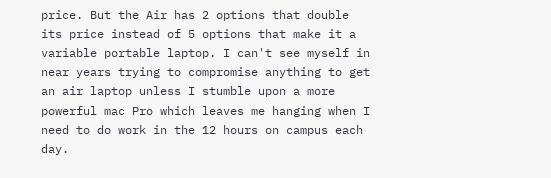price. But the Air has 2 options that double its price instead of 5 options that make it a variable portable laptop. I can't see myself in near years trying to compromise anything to get an air laptop unless I stumble upon a more powerful mac Pro which leaves me hanging when I need to do work in the 12 hours on campus each day.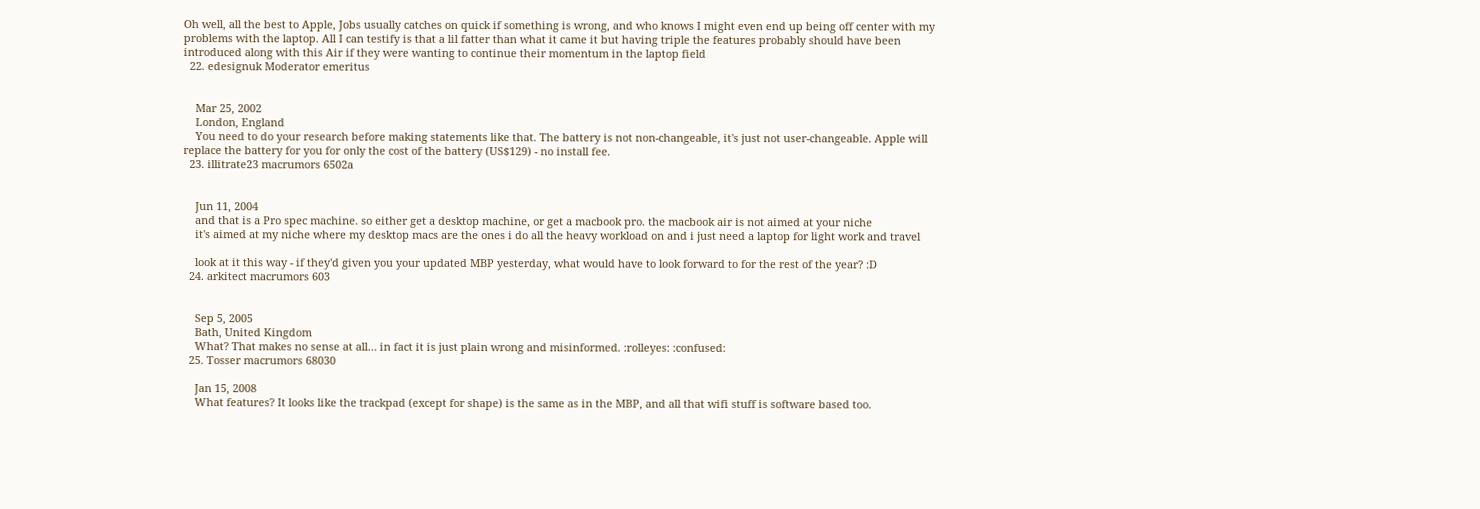Oh well, all the best to Apple, Jobs usually catches on quick if something is wrong, and who knows I might even end up being off center with my problems with the laptop. All I can testify is that a lil fatter than what it came it but having triple the features probably should have been introduced along with this Air if they were wanting to continue their momentum in the laptop field
  22. edesignuk Moderator emeritus


    Mar 25, 2002
    London, England
    You need to do your research before making statements like that. The battery is not non-changeable, it's just not user-changeable. Apple will replace the battery for you for only the cost of the battery (US$129) - no install fee.
  23. illitrate23 macrumors 6502a


    Jun 11, 2004
    and that is a Pro spec machine. so either get a desktop machine, or get a macbook pro. the macbook air is not aimed at your niche
    it's aimed at my niche where my desktop macs are the ones i do all the heavy workload on and i just need a laptop for light work and travel

    look at it this way - if they'd given you your updated MBP yesterday, what would have to look forward to for the rest of the year? :D
  24. arkitect macrumors 603


    Sep 5, 2005
    Bath, United Kingdom
    What? That makes no sense at all… in fact it is just plain wrong and misinformed. :rolleyes: :confused:
  25. Tosser macrumors 68030

    Jan 15, 2008
    What features? It looks like the trackpad (except for shape) is the same as in the MBP, and all that wifi stuff is software based too.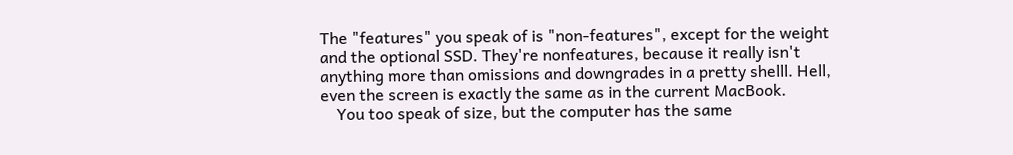The "features" you speak of is "non-features", except for the weight and the optional SSD. They're nonfeatures, because it really isn't anything more than omissions and downgrades in a pretty shelll. Hell, even the screen is exactly the same as in the current MacBook.
    You too speak of size, but the computer has the same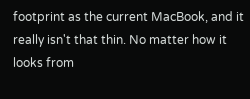footprint as the current MacBook, and it really isn't that thin. No matter how it looks from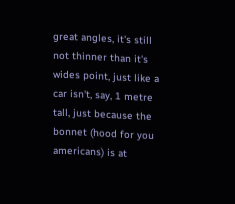great angles, it's still not thinner than it's wides point, just like a car isn't, say, 1 metre tall, just because the bonnet (hood for you americans) is at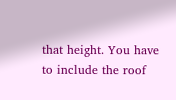that height. You have to include the roof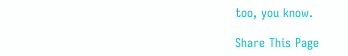too, you know.

Share This Page